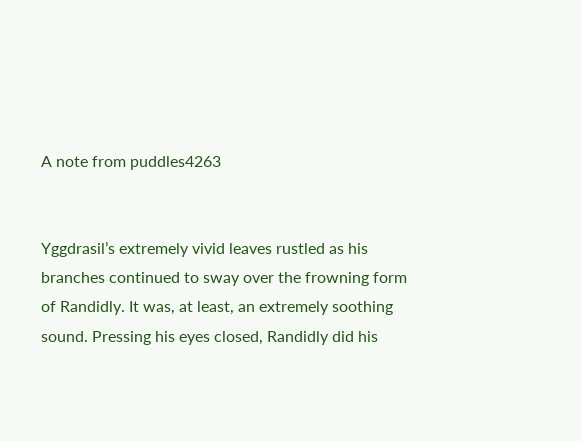A note from puddles4263


Yggdrasil’s extremely vivid leaves rustled as his branches continued to sway over the frowning form of Randidly. It was, at least, an extremely soothing sound. Pressing his eyes closed, Randidly did his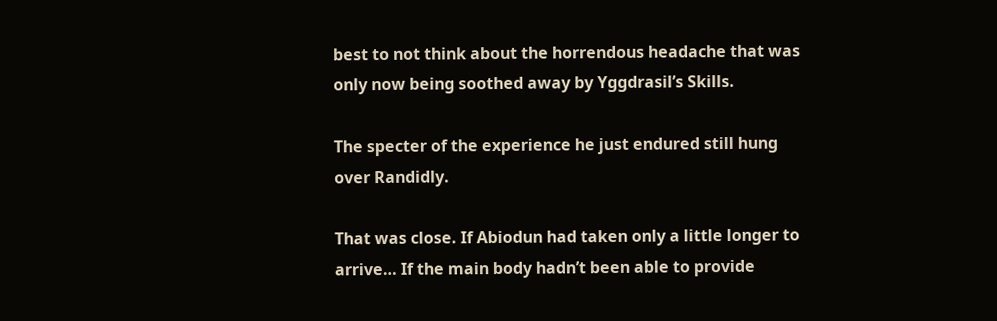best to not think about the horrendous headache that was only now being soothed away by Yggdrasil’s Skills.

The specter of the experience he just endured still hung over Randidly.

That was close. If Abiodun had taken only a little longer to arrive… If the main body hadn’t been able to provide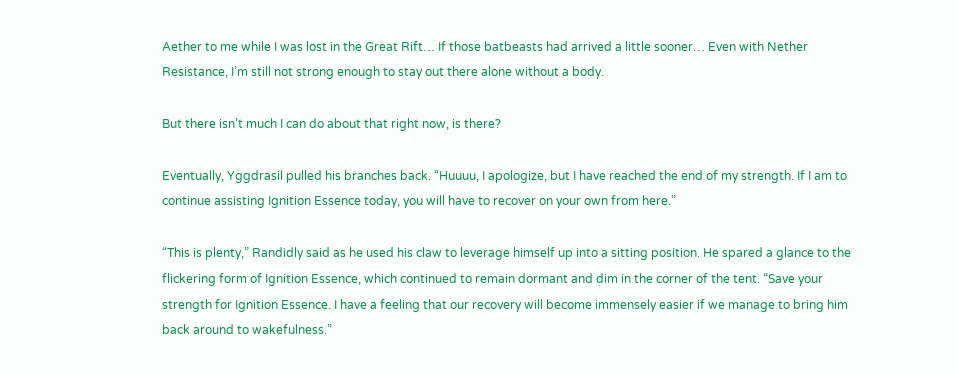Aether to me while I was lost in the Great Rift… If those batbeasts had arrived a little sooner… Even with Nether Resistance, I’m still not strong enough to stay out there alone without a body.

But there isn’t much I can do about that right now, is there?

Eventually, Yggdrasil pulled his branches back. “Huuuu, I apologize, but I have reached the end of my strength. If I am to continue assisting Ignition Essence today, you will have to recover on your own from here.”

“This is plenty,” Randidly said as he used his claw to leverage himself up into a sitting position. He spared a glance to the flickering form of Ignition Essence, which continued to remain dormant and dim in the corner of the tent. “Save your strength for Ignition Essence. I have a feeling that our recovery will become immensely easier if we manage to bring him back around to wakefulness.”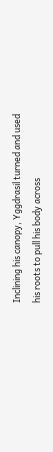Inclining his canopy, Yggdrasil turned and used his roots to pull his body across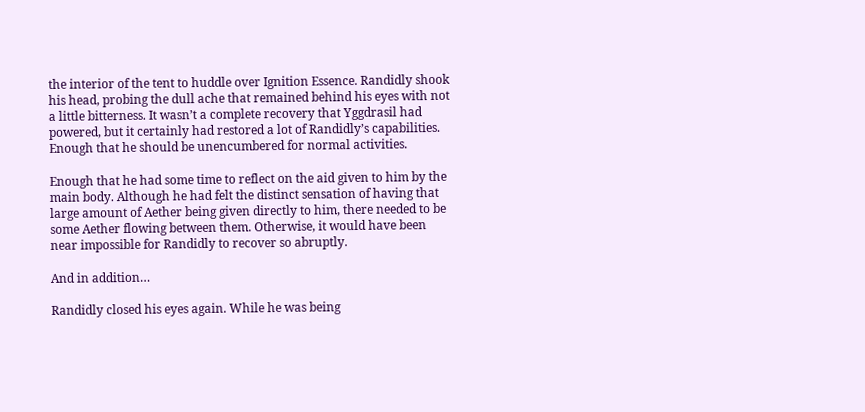the interior of the tent to huddle over Ignition Essence. Randidly shook his head, probing the dull ache that remained behind his eyes with not a little bitterness. It wasn’t a complete recovery that Yggdrasil had powered, but it certainly had restored a lot of Randidly’s capabilities. Enough that he should be unencumbered for normal activities.

Enough that he had some time to reflect on the aid given to him by the main body. Although he had felt the distinct sensation of having that large amount of Aether being given directly to him, there needed to be some Aether flowing between them. Otherwise, it would have been near impossible for Randidly to recover so abruptly.

And in addition…

Randidly closed his eyes again. While he was being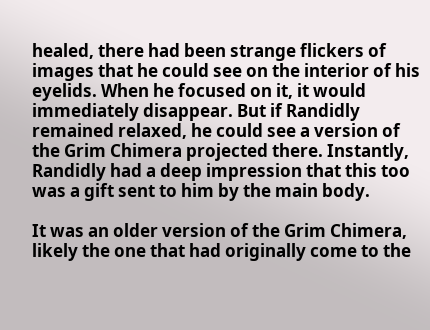healed, there had been strange flickers of images that he could see on the interior of his eyelids. When he focused on it, it would immediately disappear. But if Randidly remained relaxed, he could see a version of the Grim Chimera projected there. Instantly, Randidly had a deep impression that this too was a gift sent to him by the main body.

It was an older version of the Grim Chimera, likely the one that had originally come to the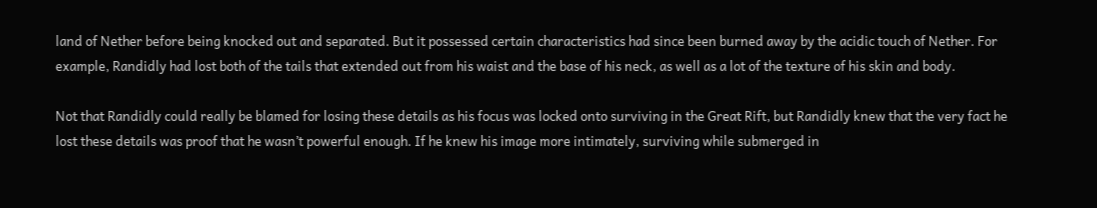land of Nether before being knocked out and separated. But it possessed certain characteristics had since been burned away by the acidic touch of Nether. For example, Randidly had lost both of the tails that extended out from his waist and the base of his neck, as well as a lot of the texture of his skin and body.

Not that Randidly could really be blamed for losing these details as his focus was locked onto surviving in the Great Rift, but Randidly knew that the very fact he lost these details was proof that he wasn’t powerful enough. If he knew his image more intimately, surviving while submerged in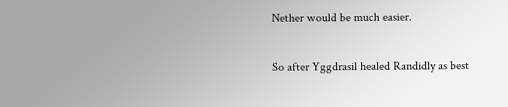Nether would be much easier.

So after Yggdrasil healed Randidly as best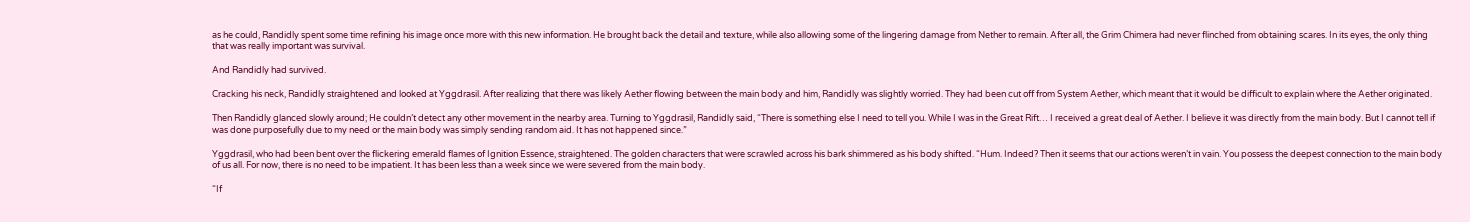as he could, Randidly spent some time refining his image once more with this new information. He brought back the detail and texture, while also allowing some of the lingering damage from Nether to remain. After all, the Grim Chimera had never flinched from obtaining scares. In its eyes, the only thing that was really important was survival.

And Randidly had survived.

Cracking his neck, Randidly straightened and looked at Yggdrasil. After realizing that there was likely Aether flowing between the main body and him, Randidly was slightly worried. They had been cut off from System Aether, which meant that it would be difficult to explain where the Aether originated.

Then Randidly glanced slowly around; He couldn’t detect any other movement in the nearby area. Turning to Yggdrasil, Randidly said, “There is something else I need to tell you. While I was in the Great Rift… I received a great deal of Aether. I believe it was directly from the main body. But I cannot tell if was done purposefully due to my need or the main body was simply sending random aid. It has not happened since.”

Yggdrasil, who had been bent over the flickering emerald flames of Ignition Essence, straightened. The golden characters that were scrawled across his bark shimmered as his body shifted. “Hum. Indeed? Then it seems that our actions weren’t in vain. You possess the deepest connection to the main body of us all. For now, there is no need to be impatient. It has been less than a week since we were severed from the main body.

“If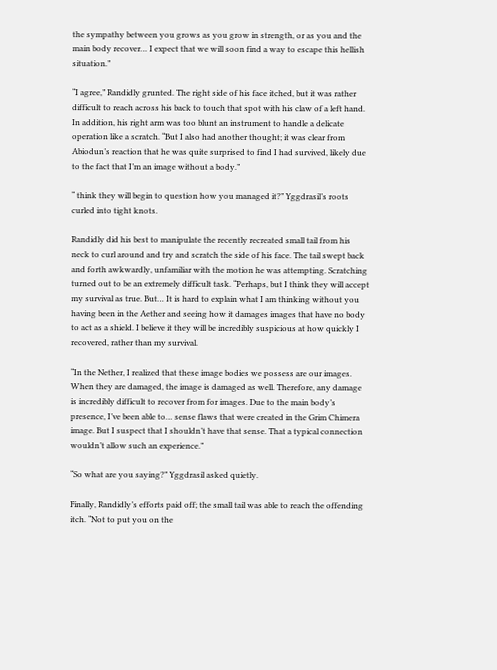the sympathy between you grows as you grow in strength, or as you and the main body recover… I expect that we will soon find a way to escape this hellish situation.”

“I agree,” Randidly grunted. The right side of his face itched, but it was rather difficult to reach across his back to touch that spot with his claw of a left hand. In addition, his right arm was too blunt an instrument to handle a delicate operation like a scratch. “But I also had another thought; it was clear from Abiodun’s reaction that he was quite surprised to find I had survived, likely due to the fact that I’m an image without a body.”

“ think they will begin to question how you managed it?” Yggdrasil’s roots curled into tight knots.

Randidly did his best to manipulate the recently recreated small tail from his neck to curl around and try and scratch the side of his face. The tail swept back and forth awkwardly, unfamiliar with the motion he was attempting. Scratching turned out to be an extremely difficult task. “Perhaps, but I think they will accept my survival as true. But… It is hard to explain what I am thinking without you having been in the Aether and seeing how it damages images that have no body to act as a shield. I believe it they will be incredibly suspicious at how quickly I recovered, rather than my survival.

“In the Nether, I realized that these image bodies we possess are our images. When they are damaged, the image is damaged as well. Therefore, any damage is incredibly difficult to recover from for images. Due to the main body’s presence, I’ve been able to… sense flaws that were created in the Grim Chimera image. But I suspect that I shouldn’t have that sense. That a typical connection wouldn’t allow such an experience.”

“So what are you saying?” Yggdrasil asked quietly.

Finally, Randidly’s efforts paid off; the small tail was able to reach the offending itch. “Not to put you on the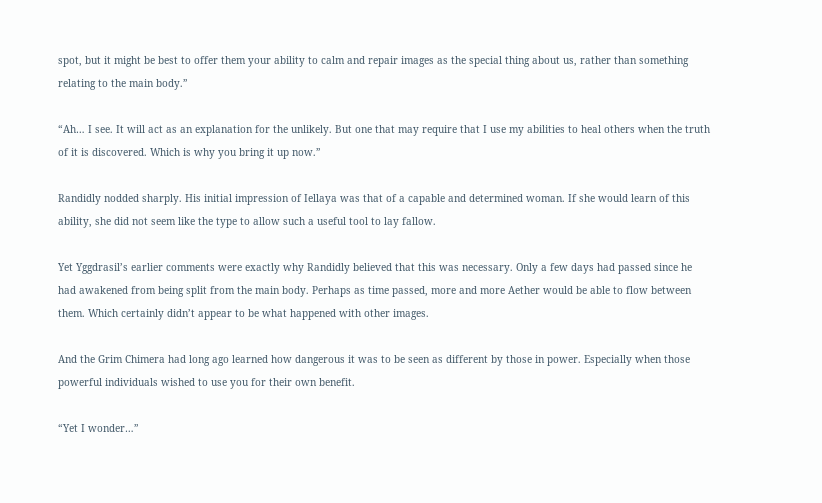spot, but it might be best to offer them your ability to calm and repair images as the special thing about us, rather than something relating to the main body.”

“Ah… I see. It will act as an explanation for the unlikely. But one that may require that I use my abilities to heal others when the truth of it is discovered. Which is why you bring it up now.”

Randidly nodded sharply. His initial impression of Iellaya was that of a capable and determined woman. If she would learn of this ability, she did not seem like the type to allow such a useful tool to lay fallow.

Yet Yggdrasil’s earlier comments were exactly why Randidly believed that this was necessary. Only a few days had passed since he had awakened from being split from the main body. Perhaps as time passed, more and more Aether would be able to flow between them. Which certainly didn’t appear to be what happened with other images.

And the Grim Chimera had long ago learned how dangerous it was to be seen as different by those in power. Especially when those powerful individuals wished to use you for their own benefit.

“Yet I wonder…”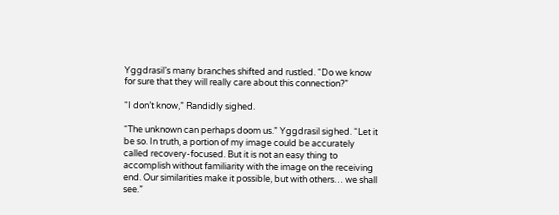Yggdrasil’s many branches shifted and rustled. “Do we know for sure that they will really care about this connection?”

“I don’t know,” Randidly sighed.

“The unknown can perhaps doom us.” Yggdrasil sighed. “Let it be so. In truth, a portion of my image could be accurately called recovery-focused. But it is not an easy thing to accomplish without familiarity with the image on the receiving end. Our similarities make it possible, but with others… we shall see.”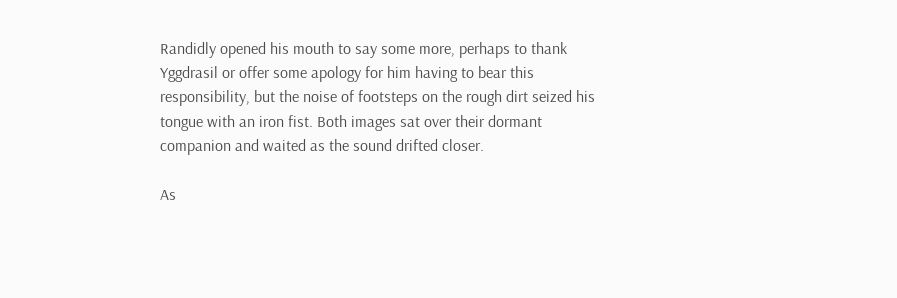Randidly opened his mouth to say some more, perhaps to thank Yggdrasil or offer some apology for him having to bear this responsibility, but the noise of footsteps on the rough dirt seized his tongue with an iron fist. Both images sat over their dormant companion and waited as the sound drifted closer.

As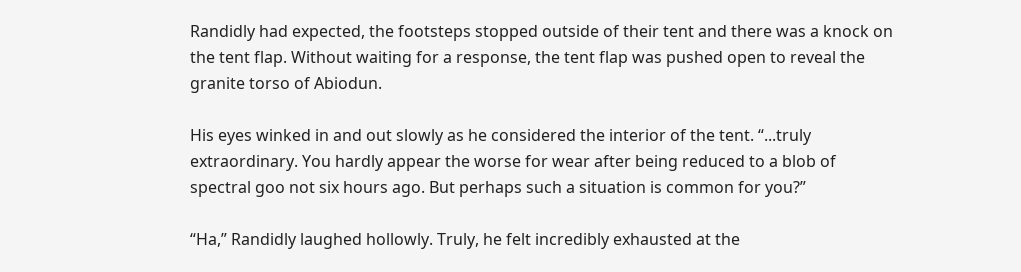Randidly had expected, the footsteps stopped outside of their tent and there was a knock on the tent flap. Without waiting for a response, the tent flap was pushed open to reveal the granite torso of Abiodun.

His eyes winked in and out slowly as he considered the interior of the tent. “...truly extraordinary. You hardly appear the worse for wear after being reduced to a blob of spectral goo not six hours ago. But perhaps such a situation is common for you?”

“Ha,” Randidly laughed hollowly. Truly, he felt incredibly exhausted at the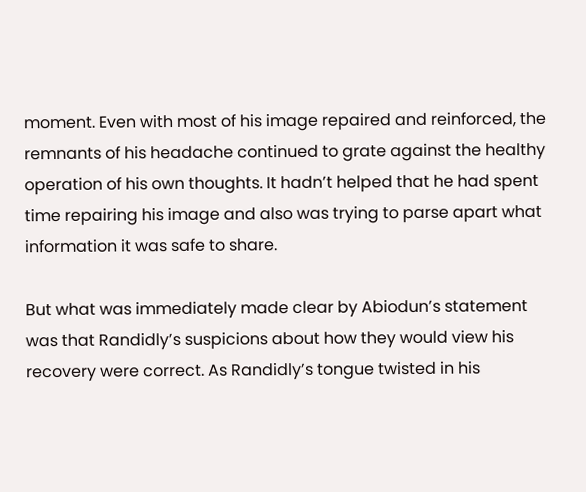moment. Even with most of his image repaired and reinforced, the remnants of his headache continued to grate against the healthy operation of his own thoughts. It hadn’t helped that he had spent time repairing his image and also was trying to parse apart what information it was safe to share.

But what was immediately made clear by Abiodun’s statement was that Randidly’s suspicions about how they would view his recovery were correct. As Randidly’s tongue twisted in his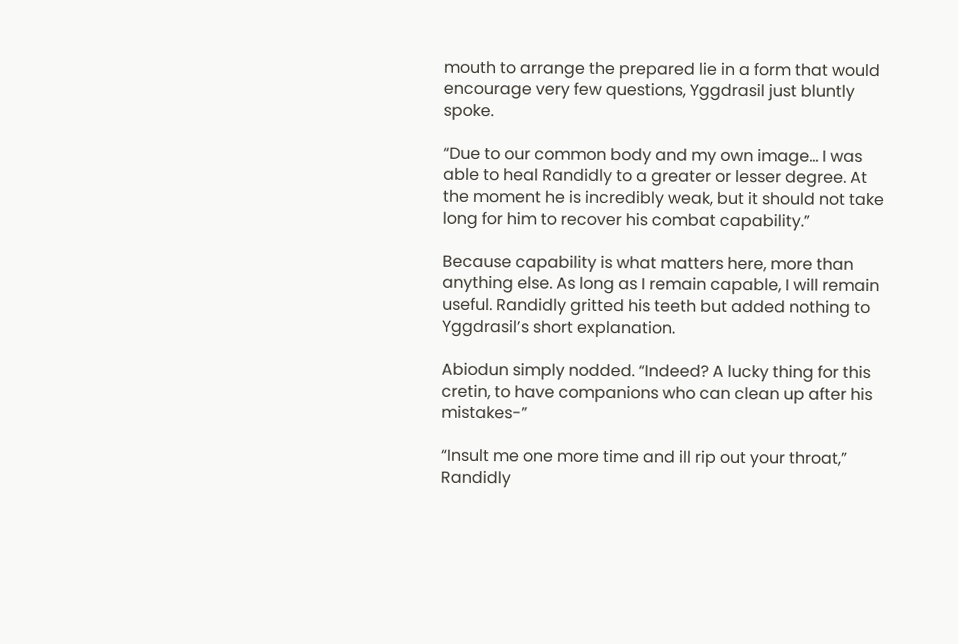mouth to arrange the prepared lie in a form that would encourage very few questions, Yggdrasil just bluntly spoke.

“Due to our common body and my own image… I was able to heal Randidly to a greater or lesser degree. At the moment he is incredibly weak, but it should not take long for him to recover his combat capability.”

Because capability is what matters here, more than anything else. As long as I remain capable, I will remain useful. Randidly gritted his teeth but added nothing to Yggdrasil’s short explanation.

Abiodun simply nodded. “Indeed? A lucky thing for this cretin, to have companions who can clean up after his mistakes-”

“Insult me one more time and ill rip out your throat,” Randidly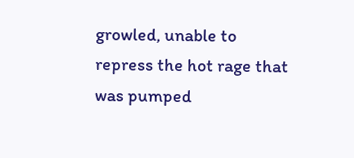growled, unable to repress the hot rage that was pumped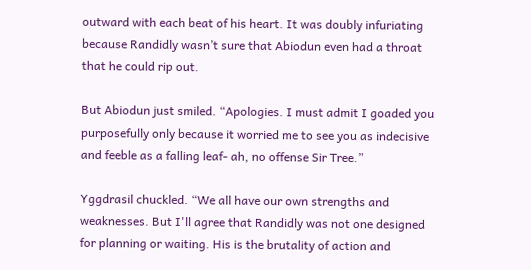outward with each beat of his heart. It was doubly infuriating because Randidly wasn’t sure that Abiodun even had a throat that he could rip out.

But Abiodun just smiled. “Apologies. I must admit I goaded you purposefully only because it worried me to see you as indecisive and feeble as a falling leaf- ah, no offense Sir Tree.”

Yggdrasil chuckled. “We all have our own strengths and weaknesses. But I'll agree that Randidly was not one designed for planning or waiting. His is the brutality of action and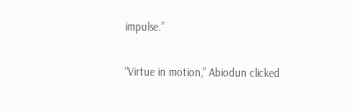impulse.”

“Virtue in motion,” Abiodun clicked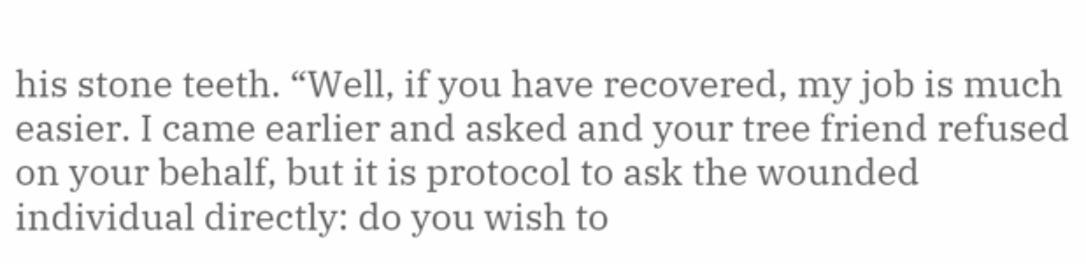his stone teeth. “Well, if you have recovered, my job is much easier. I came earlier and asked and your tree friend refused on your behalf, but it is protocol to ask the wounded individual directly: do you wish to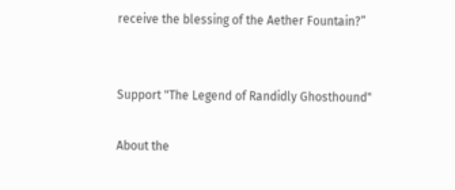receive the blessing of the Aether Fountain?”


Support "The Legend of Randidly Ghosthound"

About the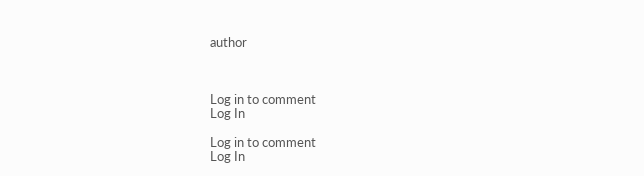author



Log in to comment
Log In

Log in to comment
Log In